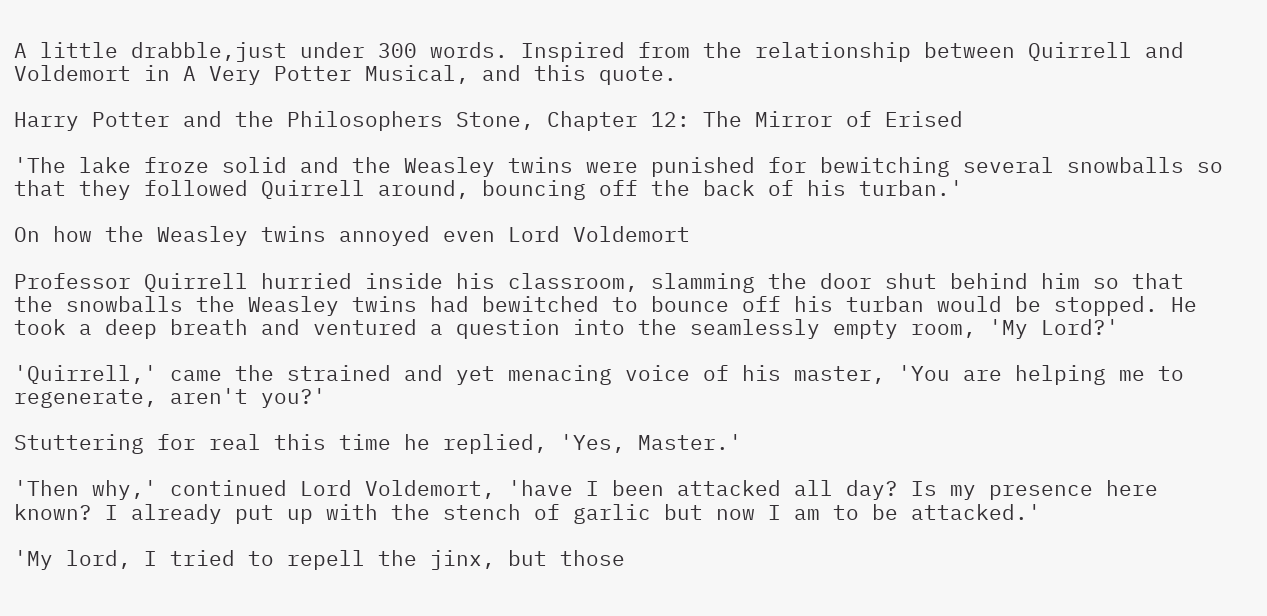A little drabble,just under 300 words. Inspired from the relationship between Quirrell and Voldemort in A Very Potter Musical, and this quote.

Harry Potter and the Philosophers Stone, Chapter 12: The Mirror of Erised

'The lake froze solid and the Weasley twins were punished for bewitching several snowballs so that they followed Quirrell around, bouncing off the back of his turban.'

On how the Weasley twins annoyed even Lord Voldemort

Professor Quirrell hurried inside his classroom, slamming the door shut behind him so that the snowballs the Weasley twins had bewitched to bounce off his turban would be stopped. He took a deep breath and ventured a question into the seamlessly empty room, 'My Lord?'

'Quirrell,' came the strained and yet menacing voice of his master, 'You are helping me to regenerate, aren't you?'

Stuttering for real this time he replied, 'Yes, Master.'

'Then why,' continued Lord Voldemort, 'have I been attacked all day? Is my presence here known? I already put up with the stench of garlic but now I am to be attacked.'

'My lord, I tried to repell the jinx, but those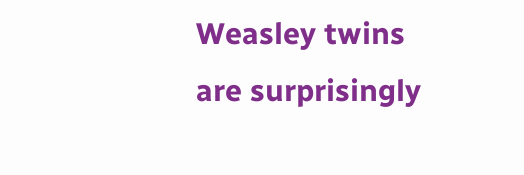Weasley twins are surprisingly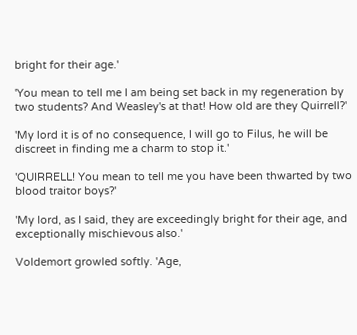bright for their age.'

'You mean to tell me I am being set back in my regeneration by two students? And Weasley's at that! How old are they Quirrell?'

'My lord it is of no consequence, I will go to Filus, he will be discreet in finding me a charm to stop it.'

'QUIRRELL! You mean to tell me you have been thwarted by two blood traitor boys?'

'My lord, as I said, they are exceedingly bright for their age, and exceptionally mischievous also.'

Voldemort growled softly. 'Age,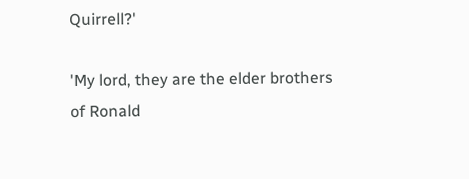Quirrell?'

'My lord, they are the elder brothers of Ronald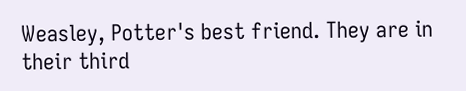Weasley, Potter's best friend. They are in their third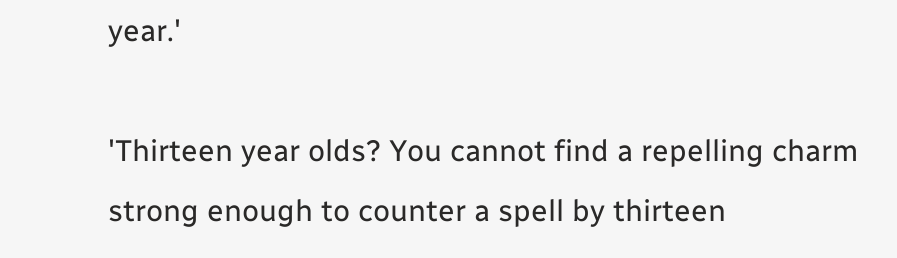year.'

'Thirteen year olds? You cannot find a repelling charm strong enough to counter a spell by thirteen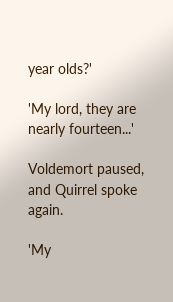year olds?'

'My lord, they are nearly fourteen...'

Voldemort paused, and Quirrel spoke again.

'My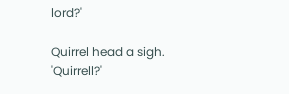lord?'

Quirrel head a sigh. 'Quirrell?'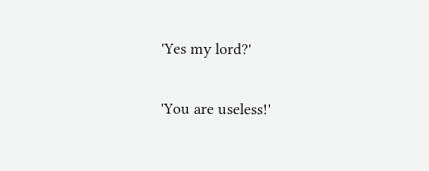'Yes my lord?'

'You are useless!'